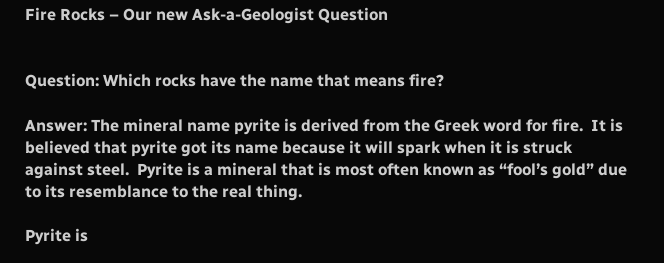Fire Rocks – Our new Ask-a-Geologist Question


Question: Which rocks have the name that means fire?

Answer: The mineral name pyrite is derived from the Greek word for fire.  It is believed that pyrite got its name because it will spark when it is struck against steel.  Pyrite is a mineral that is most often known as “fool’s gold” due to its resemblance to the real thing.

Pyrite is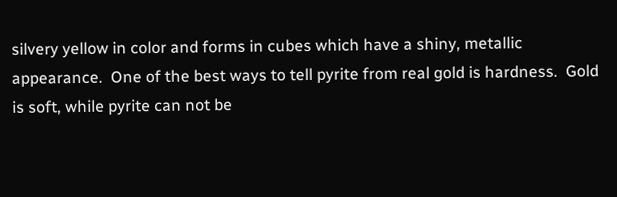silvery yellow in color and forms in cubes which have a shiny, metallic appearance.  One of the best ways to tell pyrite from real gold is hardness.  Gold is soft, while pyrite can not be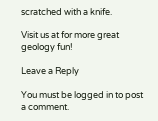scratched with a knife.

Visit us at for more great geology fun!

Leave a Reply

You must be logged in to post a comment.